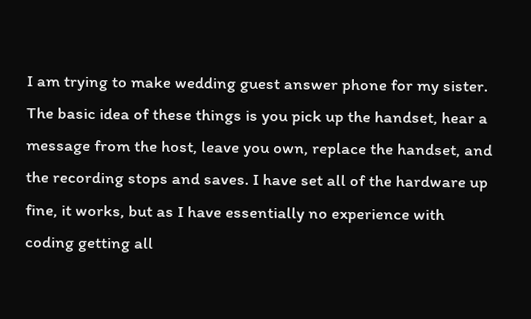I am trying to make wedding guest answer phone for my sister. The basic idea of these things is you pick up the handset, hear a message from the host, leave you own, replace the handset, and the recording stops and saves. I have set all of the hardware up fine, it works, but as I have essentially no experience with coding getting all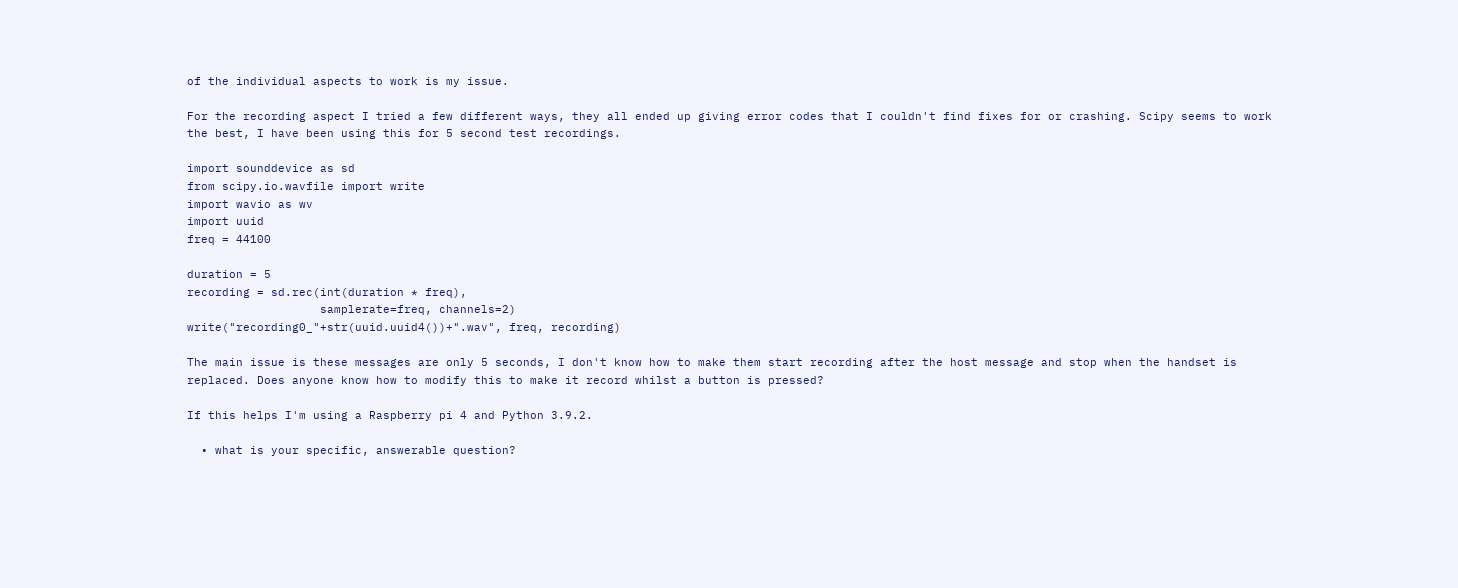of the individual aspects to work is my issue.

For the recording aspect I tried a few different ways, they all ended up giving error codes that I couldn't find fixes for or crashing. Scipy seems to work the best, I have been using this for 5 second test recordings.

import sounddevice as sd
from scipy.io.wavfile import write
import wavio as wv
import uuid
freq = 44100

duration = 5
recording = sd.rec(int(duration * freq),
                   samplerate=freq, channels=2)
write("recording0_"+str(uuid.uuid4())+".wav", freq, recording)

The main issue is these messages are only 5 seconds, I don't know how to make them start recording after the host message and stop when the handset is replaced. Does anyone know how to modify this to make it record whilst a button is pressed?

If this helps I'm using a Raspberry pi 4 and Python 3.9.2.

  • what is your specific, answerable question?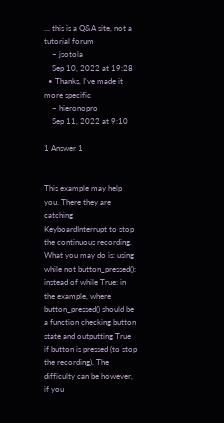... this is a Q&A site, not a tutorial forum
    – jsotola
    Sep 10, 2022 at 19:28
  • Thanks, I've made it more specific
    – hieronopro
    Sep 11, 2022 at 9:10

1 Answer 1


This example may help you. There they are catching KeyboardInterrupt to stop the continuous recording. What you may do is: using while not button_pressed(): instead of while True: in the example, where button_pressed() should be a function checking button state and outputting True if button is pressed (to stop the recording). The difficulty can be however, if you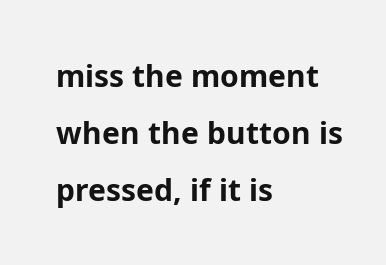miss the moment when the button is pressed, if it is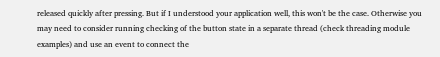released quickly after pressing. But if I understood your application well, this won't be the case. Otherwise you may need to consider running checking of the button state in a separate thread (check threading module examples) and use an event to connect the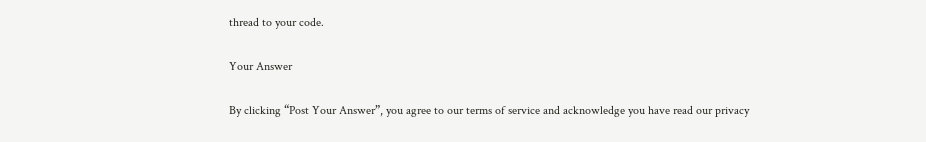thread to your code.

Your Answer

By clicking “Post Your Answer”, you agree to our terms of service and acknowledge you have read our privacy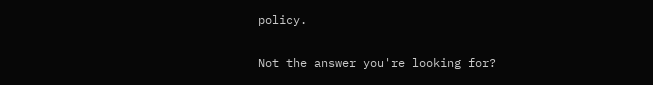policy.

Not the answer you're looking for?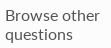Browse other questions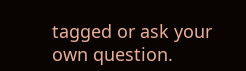tagged or ask your own question.